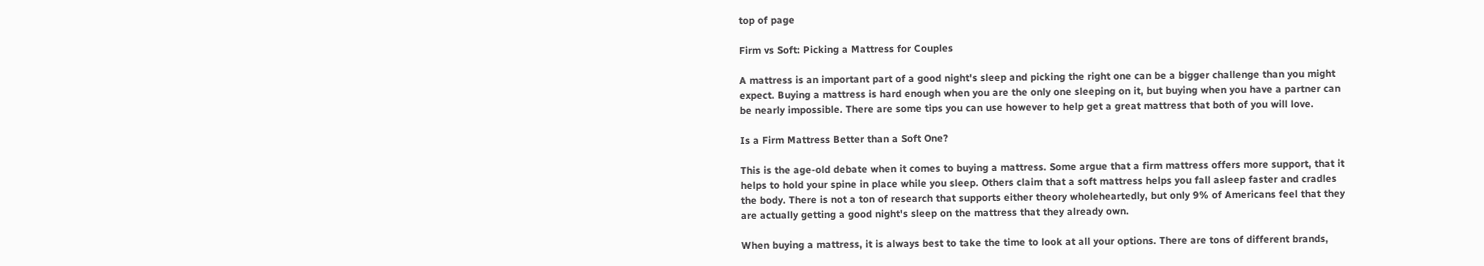top of page

Firm vs Soft: Picking a Mattress for Couples

A mattress is an important part of a good night's sleep and picking the right one can be a bigger challenge than you might expect. Buying a mattress is hard enough when you are the only one sleeping on it, but buying when you have a partner can be nearly impossible. There are some tips you can use however to help get a great mattress that both of you will love.

Is a Firm Mattress Better than a Soft One?

This is the age-old debate when it comes to buying a mattress. Some argue that a firm mattress offers more support, that it helps to hold your spine in place while you sleep. Others claim that a soft mattress helps you fall asleep faster and cradles the body. There is not a ton of research that supports either theory wholeheartedly, but only 9% of Americans feel that they are actually getting a good night's sleep on the mattress that they already own.

When buying a mattress, it is always best to take the time to look at all your options. There are tons of different brands,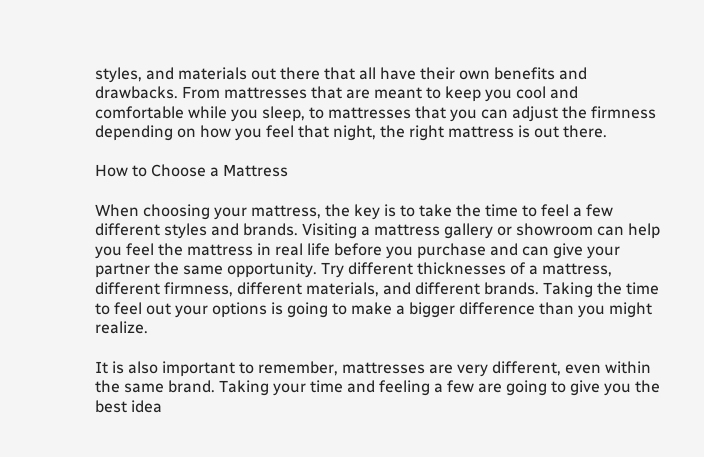styles, and materials out there that all have their own benefits and drawbacks. From mattresses that are meant to keep you cool and comfortable while you sleep, to mattresses that you can adjust the firmness depending on how you feel that night, the right mattress is out there.

How to Choose a Mattress

When choosing your mattress, the key is to take the time to feel a few different styles and brands. Visiting a mattress gallery or showroom can help you feel the mattress in real life before you purchase and can give your partner the same opportunity. Try different thicknesses of a mattress, different firmness, different materials, and different brands. Taking the time to feel out your options is going to make a bigger difference than you might realize.

It is also important to remember, mattresses are very different, even within the same brand. Taking your time and feeling a few are going to give you the best idea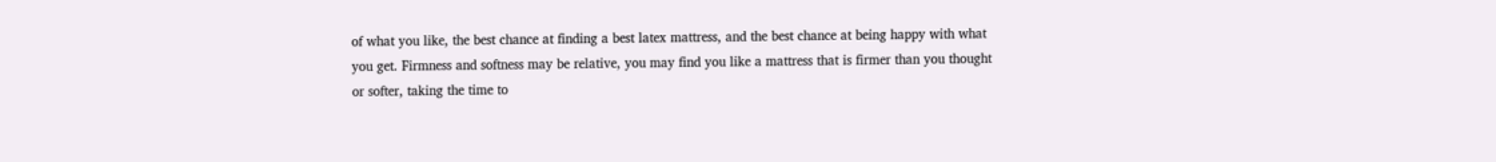of what you like, the best chance at finding a best latex mattress, and the best chance at being happy with what you get. Firmness and softness may be relative, you may find you like a mattress that is firmer than you thought or softer, taking the time to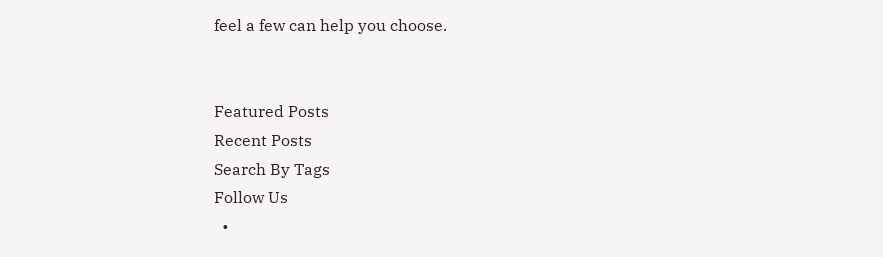feel a few can help you choose.


Featured Posts
Recent Posts
Search By Tags
Follow Us
  •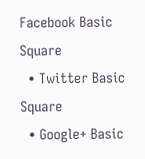Facebook Basic Square
  • Twitter Basic Square
  • Google+ Basic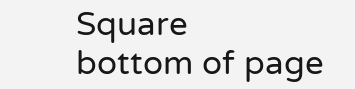Square
bottom of page